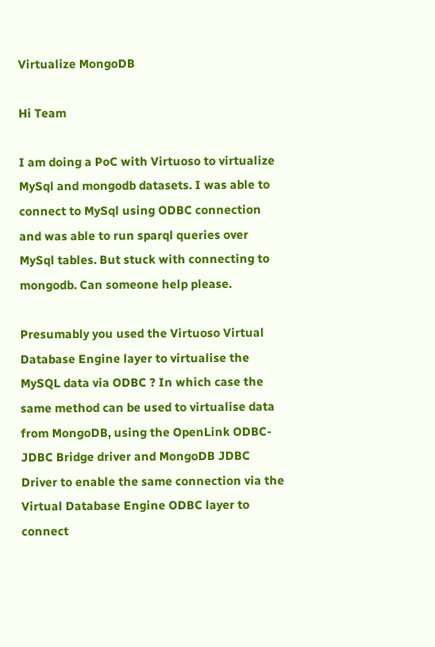Virtualize MongoDB

Hi Team

I am doing a PoC with Virtuoso to virtualize MySql and mongodb datasets. I was able to connect to MySql using ODBC connection and was able to run sparql queries over MySql tables. But stuck with connecting to mongodb. Can someone help please.

Presumably you used the Virtuoso Virtual Database Engine layer to virtualise the MySQL data via ODBC ? In which case the same method can be used to virtualise data from MongoDB, using the OpenLink ODBC-JDBC Bridge driver and MongoDB JDBC Driver to enable the same connection via the Virtual Database Engine ODBC layer to connect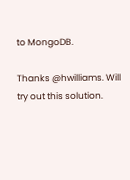to MongoDB.

Thanks @hwilliams. Will try out this solution.